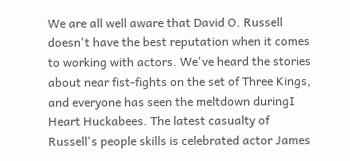We are all well aware that David O. Russell doesn't have the best reputation when it comes to working with actors. We've heard the stories about near fist-fights on the set of Three Kings, and everyone has seen the meltdown duringI Heart Huckabees. The latest casualty of Russell's people skills is celebrated actor James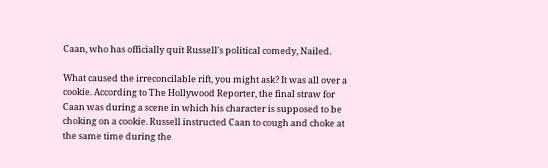Caan, who has officially quit Russell's political comedy, Nailed.

What caused the irreconcilable rift, you might ask? It was all over a cookie. According to The Hollywood Reporter, the final straw for Caan was during a scene in which his character is supposed to be choking on a cookie. Russell instructed Caan to cough and choke at the same time during the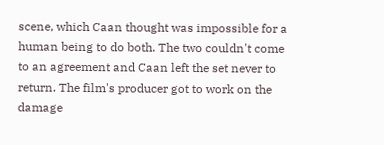scene, which Caan thought was impossible for a human being to do both. The two couldn't come to an agreement and Caan left the set never to return. The film's producer got to work on the damage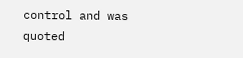control and was quoted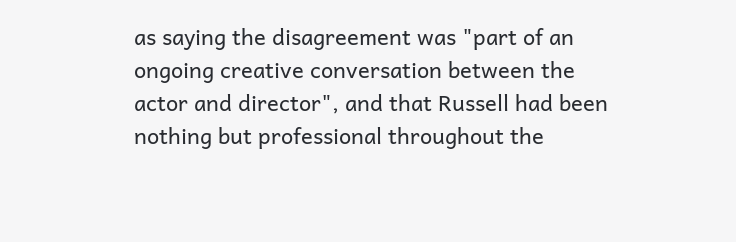as saying the disagreement was "part of an ongoing creative conversation between the actor and director", and that Russell had been nothing but professional throughout the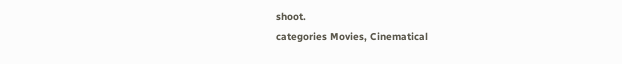shoot.
categories Movies, Cinematical